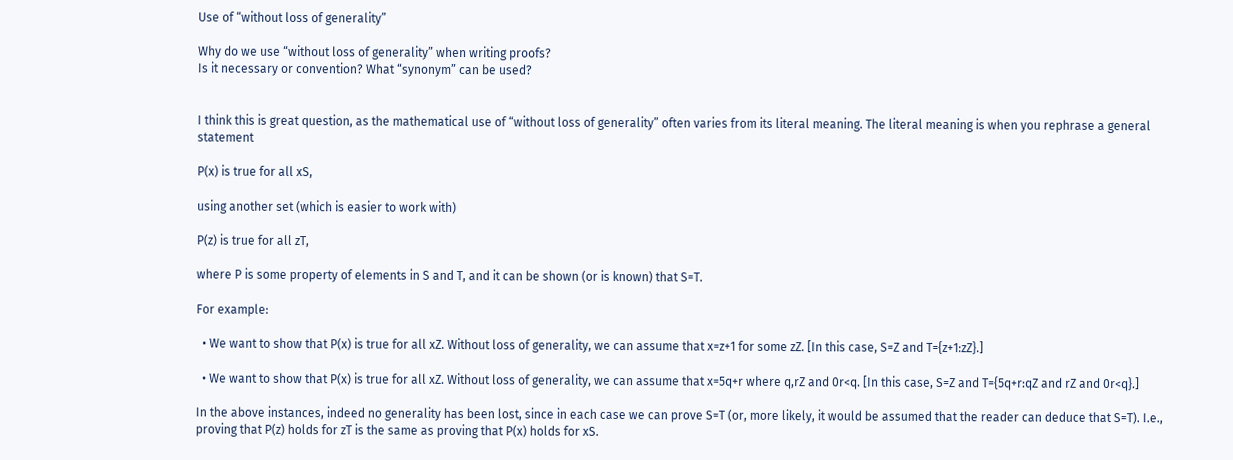Use of “without loss of generality”

Why do we use “without loss of generality” when writing proofs?
Is it necessary or convention? What “synonym” can be used?


I think this is great question, as the mathematical use of “without loss of generality” often varies from its literal meaning. The literal meaning is when you rephrase a general statement

P(x) is true for all xS,

using another set (which is easier to work with)

P(z) is true for all zT,

where P is some property of elements in S and T, and it can be shown (or is known) that S=T.

For example:

  • We want to show that P(x) is true for all xZ. Without loss of generality, we can assume that x=z+1 for some zZ. [In this case, S=Z and T={z+1:zZ}.]

  • We want to show that P(x) is true for all xZ. Without loss of generality, we can assume that x=5q+r where q,rZ and 0r<q. [In this case, S=Z and T={5q+r:qZ and rZ and 0r<q}.]

In the above instances, indeed no generality has been lost, since in each case we can prove S=T (or, more likely, it would be assumed that the reader can deduce that S=T). I.e., proving that P(z) holds for zT is the same as proving that P(x) holds for xS.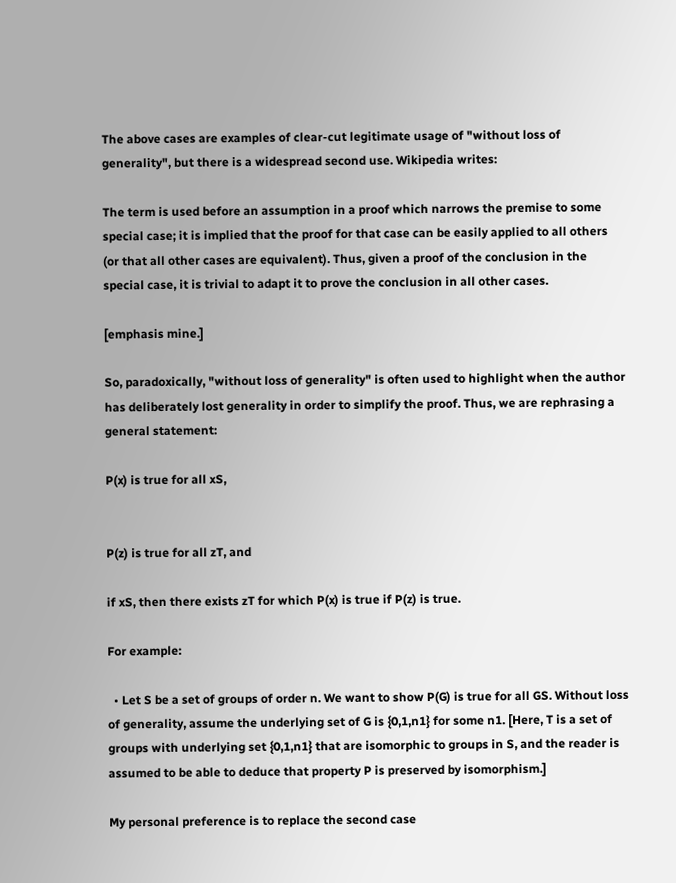The above cases are examples of clear-cut legitimate usage of "without loss of generality", but there is a widespread second use. Wikipedia writes:

The term is used before an assumption in a proof which narrows the premise to some special case; it is implied that the proof for that case can be easily applied to all others (or that all other cases are equivalent). Thus, given a proof of the conclusion in the special case, it is trivial to adapt it to prove the conclusion in all other cases.

[emphasis mine.]

So, paradoxically, "without loss of generality" is often used to highlight when the author has deliberately lost generality in order to simplify the proof. Thus, we are rephrasing a general statement:

P(x) is true for all xS,


P(z) is true for all zT, and

if xS, then there exists zT for which P(x) is true if P(z) is true.

For example:

  • Let S be a set of groups of order n. We want to show P(G) is true for all GS. Without loss of generality, assume the underlying set of G is {0,1,n1} for some n1. [Here, T is a set of groups with underlying set {0,1,n1} that are isomorphic to groups in S, and the reader is assumed to be able to deduce that property P is preserved by isomorphism.]

My personal preference is to replace the second case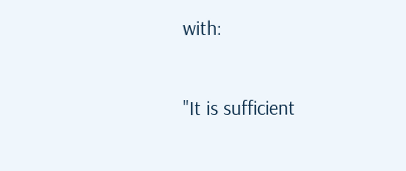with:

"It is sufficient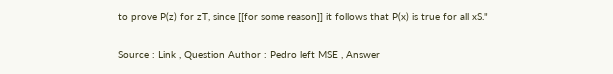to prove P(z) for zT, since [[for some reason]] it follows that P(x) is true for all xS."

Source : Link , Question Author : Pedro left MSE , Answer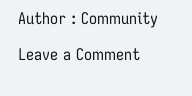Author : Community

Leave a Comment